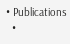• Publications
  •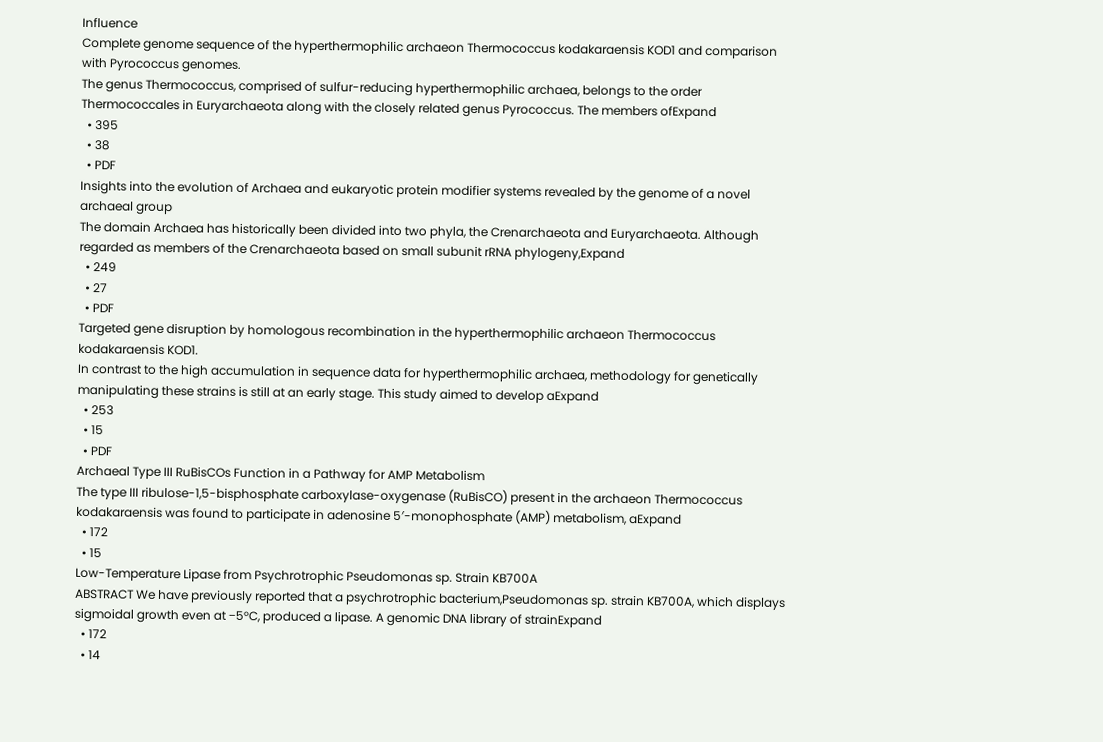Influence
Complete genome sequence of the hyperthermophilic archaeon Thermococcus kodakaraensis KOD1 and comparison with Pyrococcus genomes.
The genus Thermococcus, comprised of sulfur-reducing hyperthermophilic archaea, belongs to the order Thermococcales in Euryarchaeota along with the closely related genus Pyrococcus. The members ofExpand
  • 395
  • 38
  • PDF
Insights into the evolution of Archaea and eukaryotic protein modifier systems revealed by the genome of a novel archaeal group
The domain Archaea has historically been divided into two phyla, the Crenarchaeota and Euryarchaeota. Although regarded as members of the Crenarchaeota based on small subunit rRNA phylogeny,Expand
  • 249
  • 27
  • PDF
Targeted gene disruption by homologous recombination in the hyperthermophilic archaeon Thermococcus kodakaraensis KOD1.
In contrast to the high accumulation in sequence data for hyperthermophilic archaea, methodology for genetically manipulating these strains is still at an early stage. This study aimed to develop aExpand
  • 253
  • 15
  • PDF
Archaeal Type III RuBisCOs Function in a Pathway for AMP Metabolism
The type III ribulose-1,5-bisphosphate carboxylase-oxygenase (RuBisCO) present in the archaeon Thermococcus kodakaraensis was found to participate in adenosine 5′-monophosphate (AMP) metabolism, aExpand
  • 172
  • 15
Low-Temperature Lipase from Psychrotrophic Pseudomonas sp. Strain KB700A
ABSTRACT We have previously reported that a psychrotrophic bacterium,Pseudomonas sp. strain KB700A, which displays sigmoidal growth even at −5°C, produced a lipase. A genomic DNA library of strainExpand
  • 172
  • 14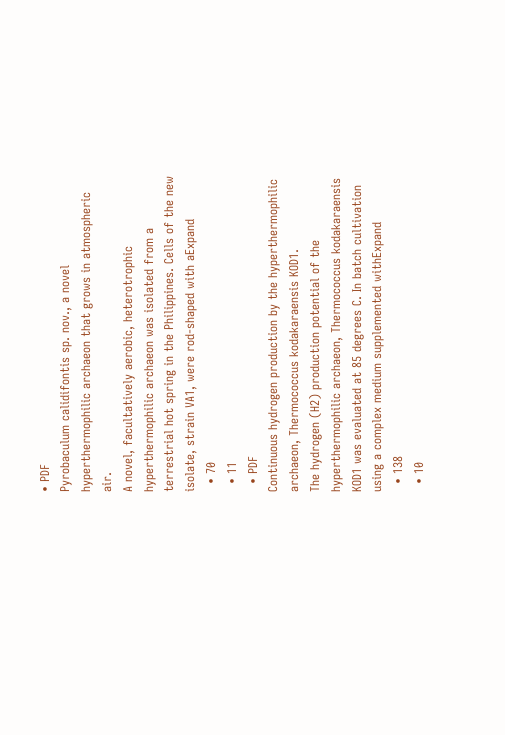• PDF
Pyrobaculum calidifontis sp. nov., a novel hyperthermophilic archaeon that grows in atmospheric air.
A novel, facultatively aerobic, heterotrophic hyperthermophilic archaeon was isolated from a terrestrial hot spring in the Philippines. Cells of the new isolate, strain VA1, were rod-shaped with aExpand
  • 70
  • 11
  • PDF
Continuous hydrogen production by the hyperthermophilic archaeon, Thermococcus kodakaraensis KOD1.
The hydrogen (H2) production potential of the hyperthermophilic archaeon, Thermococcus kodakaraensis KOD1 was evaluated at 85 degrees C. In batch cultivation using a complex medium supplemented withExpand
  • 138
  • 10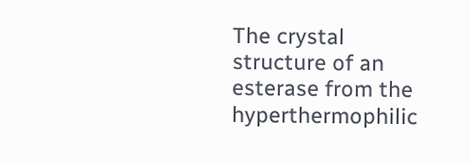The crystal structure of an esterase from the hyperthermophilic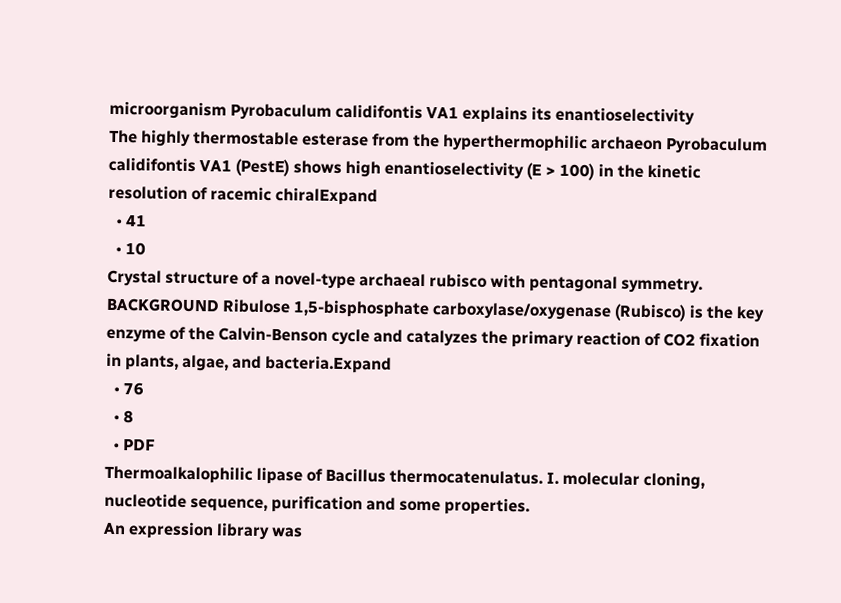microorganism Pyrobaculum calidifontis VA1 explains its enantioselectivity
The highly thermostable esterase from the hyperthermophilic archaeon Pyrobaculum calidifontis VA1 (PestE) shows high enantioselectivity (E > 100) in the kinetic resolution of racemic chiralExpand
  • 41
  • 10
Crystal structure of a novel-type archaeal rubisco with pentagonal symmetry.
BACKGROUND Ribulose 1,5-bisphosphate carboxylase/oxygenase (Rubisco) is the key enzyme of the Calvin-Benson cycle and catalyzes the primary reaction of CO2 fixation in plants, algae, and bacteria.Expand
  • 76
  • 8
  • PDF
Thermoalkalophilic lipase of Bacillus thermocatenulatus. I. molecular cloning, nucleotide sequence, purification and some properties.
An expression library was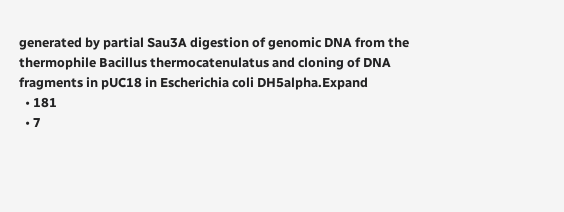generated by partial Sau3A digestion of genomic DNA from the thermophile Bacillus thermocatenulatus and cloning of DNA fragments in pUC18 in Escherichia coli DH5alpha.Expand
  • 181
  • 7